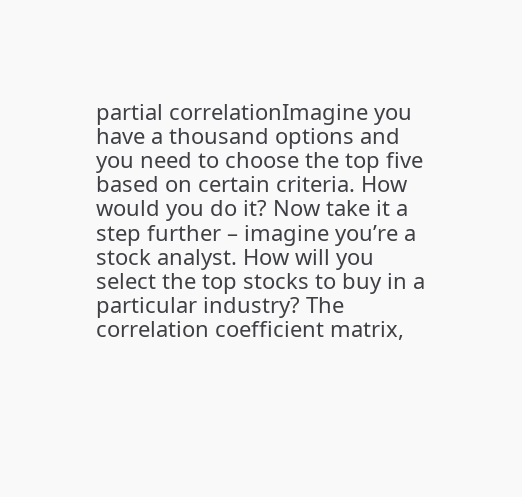partial correlationImagine you have a thousand options and you need to choose the top five based on certain criteria. How would you do it? Now take it a step further – imagine you’re a stock analyst. How will you select the top stocks to buy in a particular industry? The correlation coefficient matrix,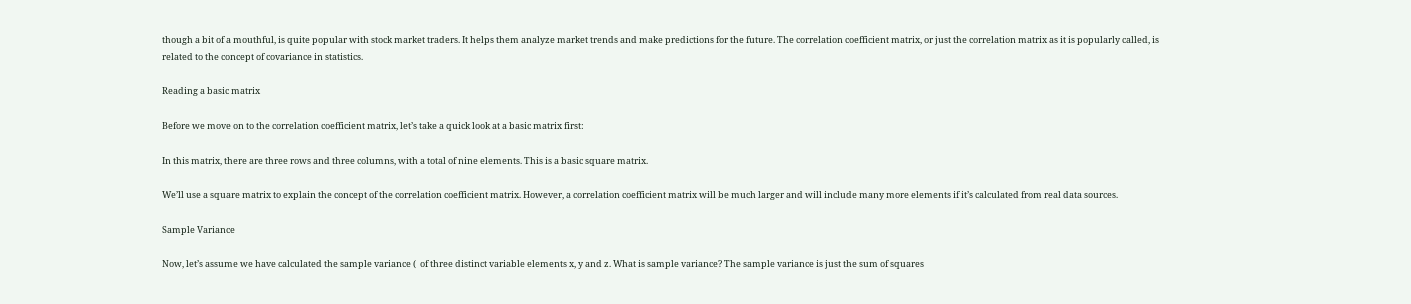though a bit of a mouthful, is quite popular with stock market traders. It helps them analyze market trends and make predictions for the future. The correlation coefficient matrix, or just the correlation matrix as it is popularly called, is related to the concept of covariance in statistics.

Reading a basic matrix

Before we move on to the correlation coefficient matrix, let’s take a quick look at a basic matrix first:

In this matrix, there are three rows and three columns, with a total of nine elements. This is a basic square matrix.

We’ll use a square matrix to explain the concept of the correlation coefficient matrix. However, a correlation coefficient matrix will be much larger and will include many more elements if it’s calculated from real data sources.

Sample Variance

Now, let’s assume we have calculated the sample variance (  of three distinct variable elements x, y and z. What is sample variance? The sample variance is just the sum of squares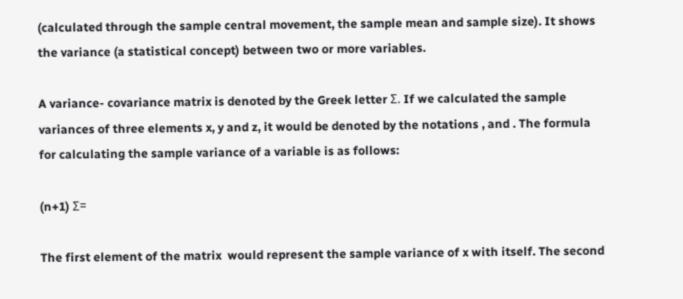(calculated through the sample central movement, the sample mean and sample size). It shows the variance (a statistical concept) between two or more variables.

A variance- covariance matrix is denoted by the Greek letter Σ. If we calculated the sample variances of three elements x, y and z, it would be denoted by the notations , and . The formula for calculating the sample variance of a variable is as follows:

(n+1) Σ=

The first element of the matrix  would represent the sample variance of x with itself. The second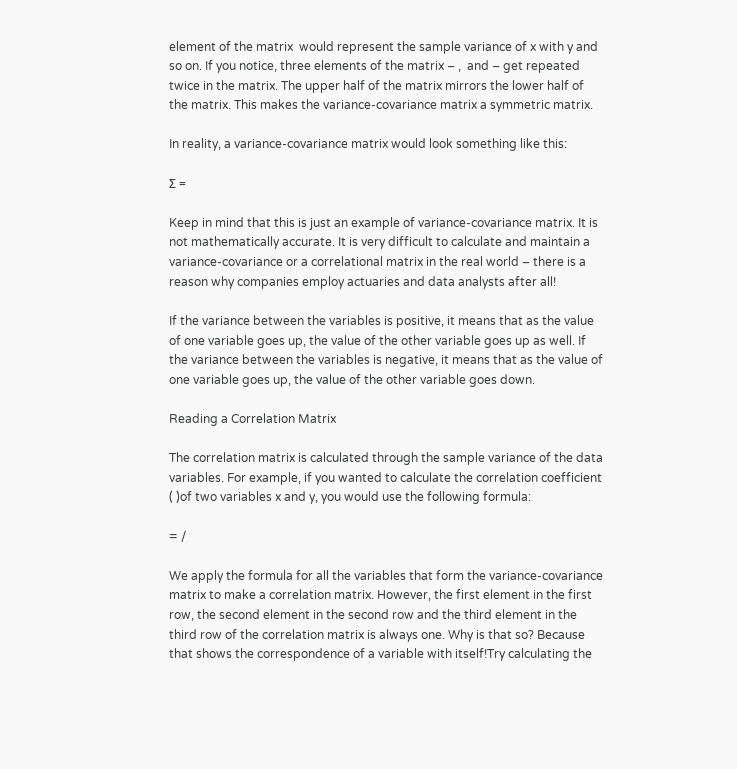element of the matrix  would represent the sample variance of x with y and so on. If you notice, three elements of the matrix – ,  and – get repeated twice in the matrix. The upper half of the matrix mirrors the lower half of the matrix. This makes the variance-covariance matrix a symmetric matrix.

In reality, a variance-covariance matrix would look something like this:

Σ =

Keep in mind that this is just an example of variance-covariance matrix. It is not mathematically accurate. It is very difficult to calculate and maintain a variance-covariance or a correlational matrix in the real world – there is a reason why companies employ actuaries and data analysts after all!

If the variance between the variables is positive, it means that as the value of one variable goes up, the value of the other variable goes up as well. If the variance between the variables is negative, it means that as the value of one variable goes up, the value of the other variable goes down.

Reading a Correlation Matrix

The correlation matrix is calculated through the sample variance of the data variables. For example, if you wanted to calculate the correlation coefficient ( )of two variables x and y, you would use the following formula:

= /

We apply the formula for all the variables that form the variance-covariance matrix to make a correlation matrix. However, the first element in the first row, the second element in the second row and the third element in the third row of the correlation matrix is always one. Why is that so? Because that shows the correspondence of a variable with itself!Try calculating the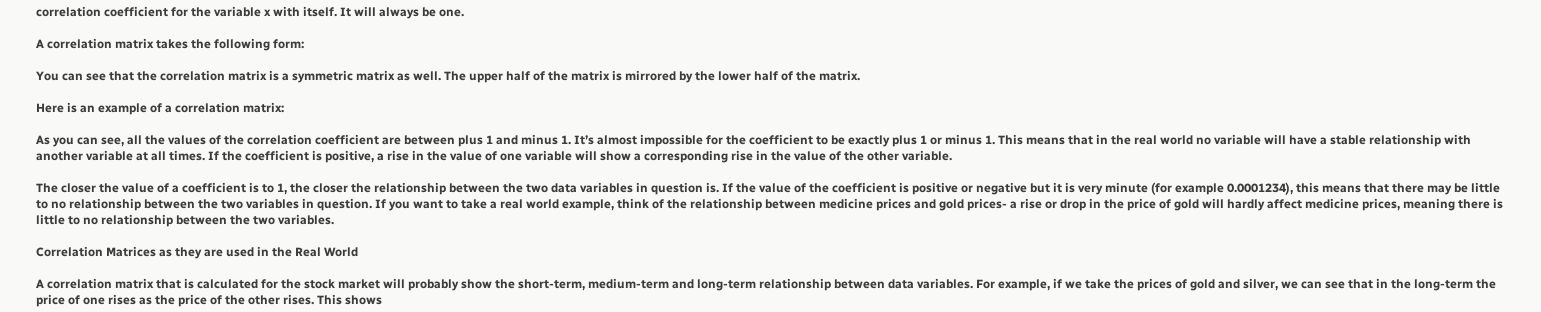correlation coefficient for the variable x with itself. It will always be one.

A correlation matrix takes the following form:

You can see that the correlation matrix is a symmetric matrix as well. The upper half of the matrix is mirrored by the lower half of the matrix.

Here is an example of a correlation matrix:

As you can see, all the values of the correlation coefficient are between plus 1 and minus 1. It’s almost impossible for the coefficient to be exactly plus 1 or minus 1. This means that in the real world no variable will have a stable relationship with another variable at all times. If the coefficient is positive, a rise in the value of one variable will show a corresponding rise in the value of the other variable.

The closer the value of a coefficient is to 1, the closer the relationship between the two data variables in question is. If the value of the coefficient is positive or negative but it is very minute (for example 0.0001234), this means that there may be little to no relationship between the two variables in question. If you want to take a real world example, think of the relationship between medicine prices and gold prices- a rise or drop in the price of gold will hardly affect medicine prices, meaning there is little to no relationship between the two variables.

Correlation Matrices as they are used in the Real World

A correlation matrix that is calculated for the stock market will probably show the short-term, medium-term and long-term relationship between data variables. For example, if we take the prices of gold and silver, we can see that in the long-term the price of one rises as the price of the other rises. This shows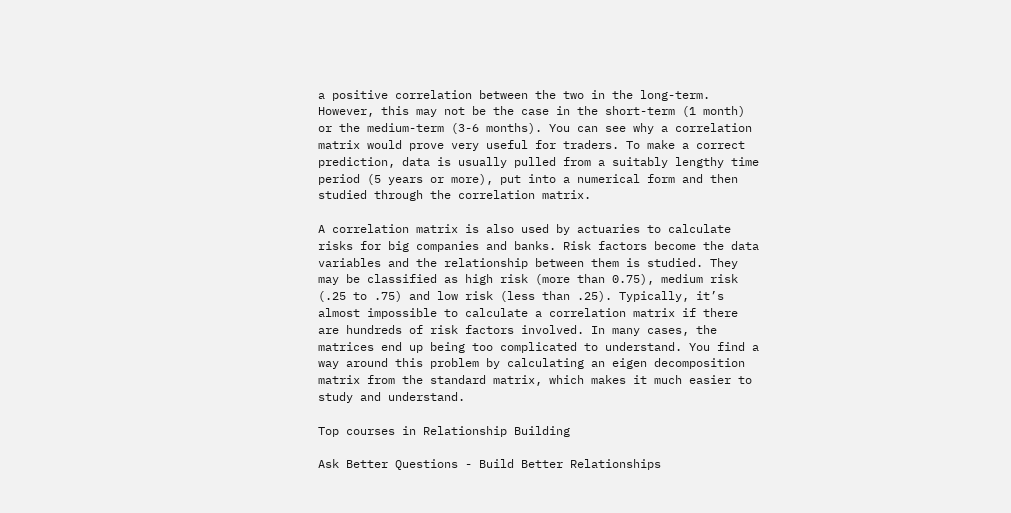a positive correlation between the two in the long-term. However, this may not be the case in the short-term (1 month) or the medium-term (3-6 months). You can see why a correlation matrix would prove very useful for traders. To make a correct prediction, data is usually pulled from a suitably lengthy time period (5 years or more), put into a numerical form and then studied through the correlation matrix.

A correlation matrix is also used by actuaries to calculate risks for big companies and banks. Risk factors become the data variables and the relationship between them is studied. They may be classified as high risk (more than 0.75), medium risk (.25 to .75) and low risk (less than .25). Typically, it’s almost impossible to calculate a correlation matrix if there are hundreds of risk factors involved. In many cases, the matrices end up being too complicated to understand. You find a way around this problem by calculating an eigen decomposition matrix from the standard matrix, which makes it much easier to study and understand.

Top courses in Relationship Building

Ask Better Questions - Build Better Relationships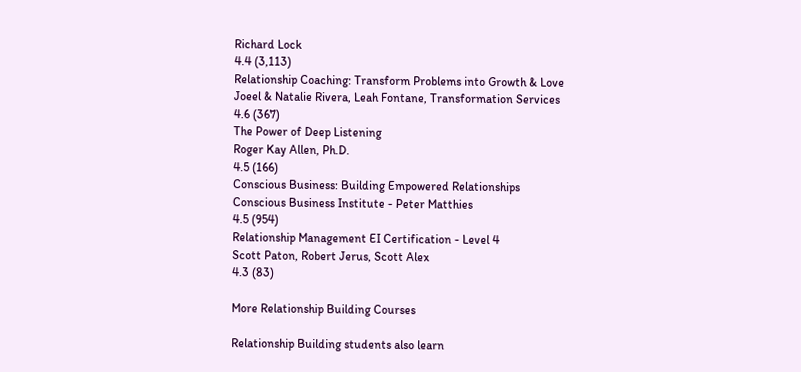Richard Lock
4.4 (3,113)
Relationship Coaching: Transform Problems into Growth & Love
Joeel & Natalie Rivera, Leah Fontane, Transformation Services
4.6 (367)
The Power of Deep Listening
Roger Kay Allen, Ph.D.
4.5 (166)
Conscious Business: Building Empowered Relationships
Conscious Business Institute - Peter Matthies
4.5 (954)
Relationship Management EI Certification - Level 4
Scott Paton, Robert Jerus, Scott Alex
4.3 (83)

More Relationship Building Courses

Relationship Building students also learn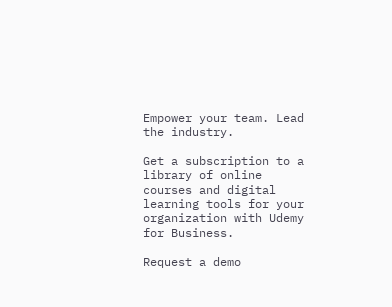Empower your team. Lead the industry.

Get a subscription to a library of online courses and digital learning tools for your organization with Udemy for Business.

Request a demo